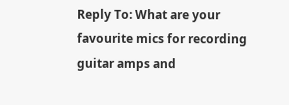Reply To: What are your favourite mics for recording guitar amps and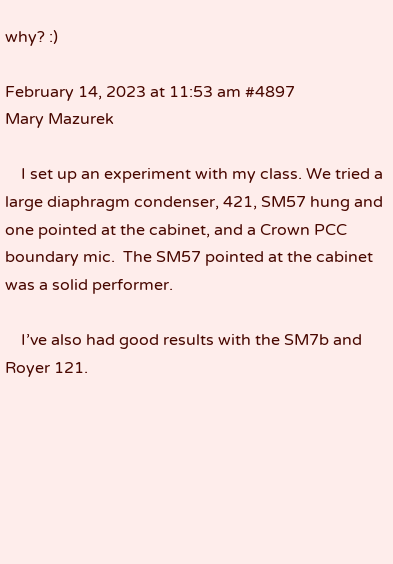why? :)

February 14, 2023 at 11:53 am #4897
Mary Mazurek

    I set up an experiment with my class. We tried a large diaphragm condenser, 421, SM57 hung and one pointed at the cabinet, and a Crown PCC boundary mic.  The SM57 pointed at the cabinet was a solid performer.

    I’ve also had good results with the SM7b and Royer 121.